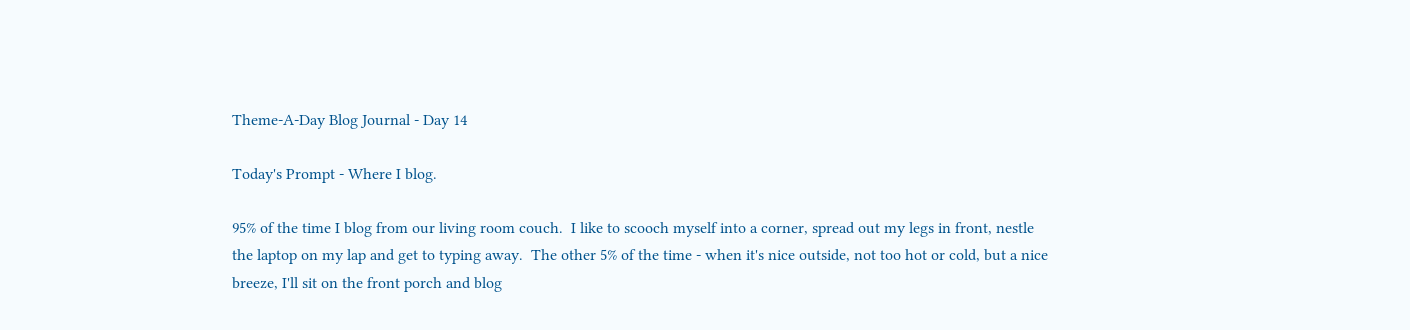Theme-A-Day Blog Journal - Day 14

Today's Prompt - Where I blog.

95% of the time I blog from our living room couch.  I like to scooch myself into a corner, spread out my legs in front, nestle the laptop on my lap and get to typing away.  The other 5% of the time - when it's nice outside, not too hot or cold, but a nice breeze, I'll sit on the front porch and blog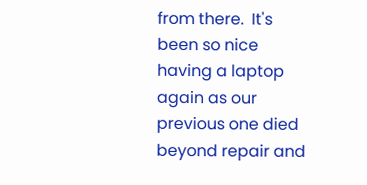from there.  It's been so nice having a laptop again as our previous one died beyond repair and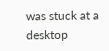was stuck at a desktop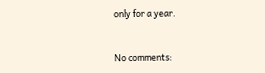only for a year.


No comments: